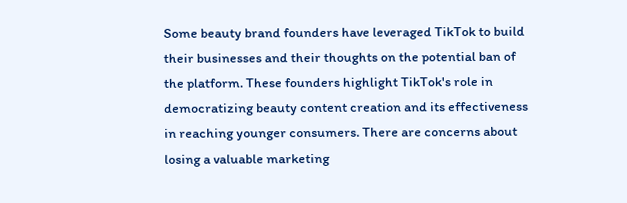Some beauty brand founders have leveraged TikTok to build their businesses and their thoughts on the potential ban of the platform. These founders highlight TikTok's role in democratizing beauty content creation and its effectiveness in reaching younger consumers. There are concerns about losing a valuable marketing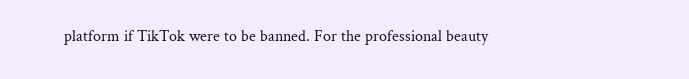platform if TikTok were to be banned. For the professional beauty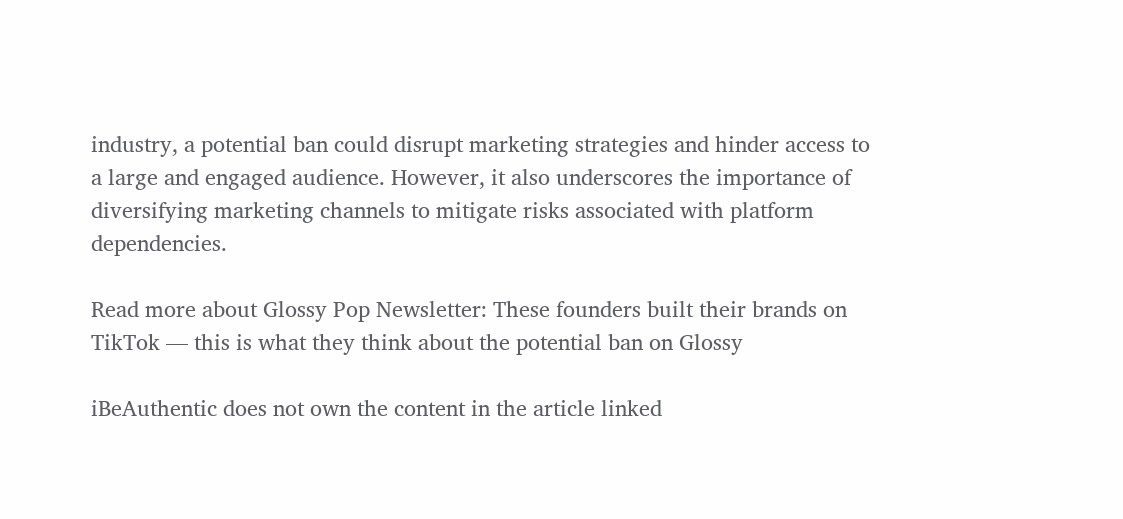industry, a potential ban could disrupt marketing strategies and hinder access to a large and engaged audience. However, it also underscores the importance of diversifying marketing channels to mitigate risks associated with platform dependencies.

Read more about Glossy Pop Newsletter: These founders built their brands on TikTok — this is what they think about the potential ban on Glossy

iBeAuthentic does not own the content in the article linked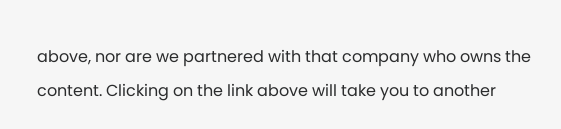above, nor are we partnered with that company who owns the content. Clicking on the link above will take you to another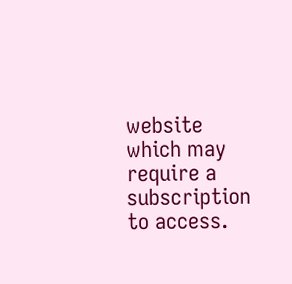website which may require a subscription to access.